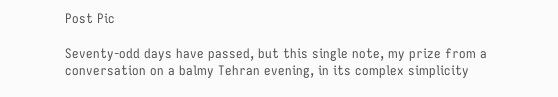Post Pic

Seventy-odd days have passed, but this single note, my prize from a conversation on a balmy Tehran evening, in its complex simplicity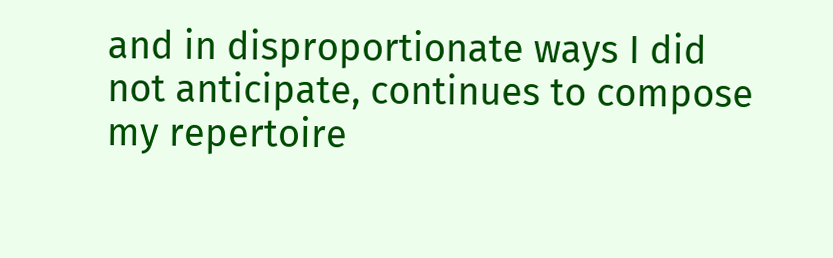and in disproportionate ways I did not anticipate, continues to compose my repertoire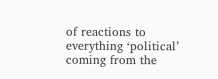of reactions to everything ‘political’ coming from the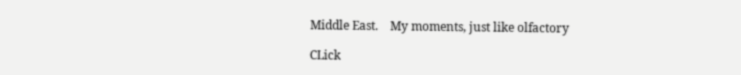Middle East.    My moments, just like olfactory

CLick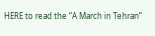HERE to read the “A March in Tehran”